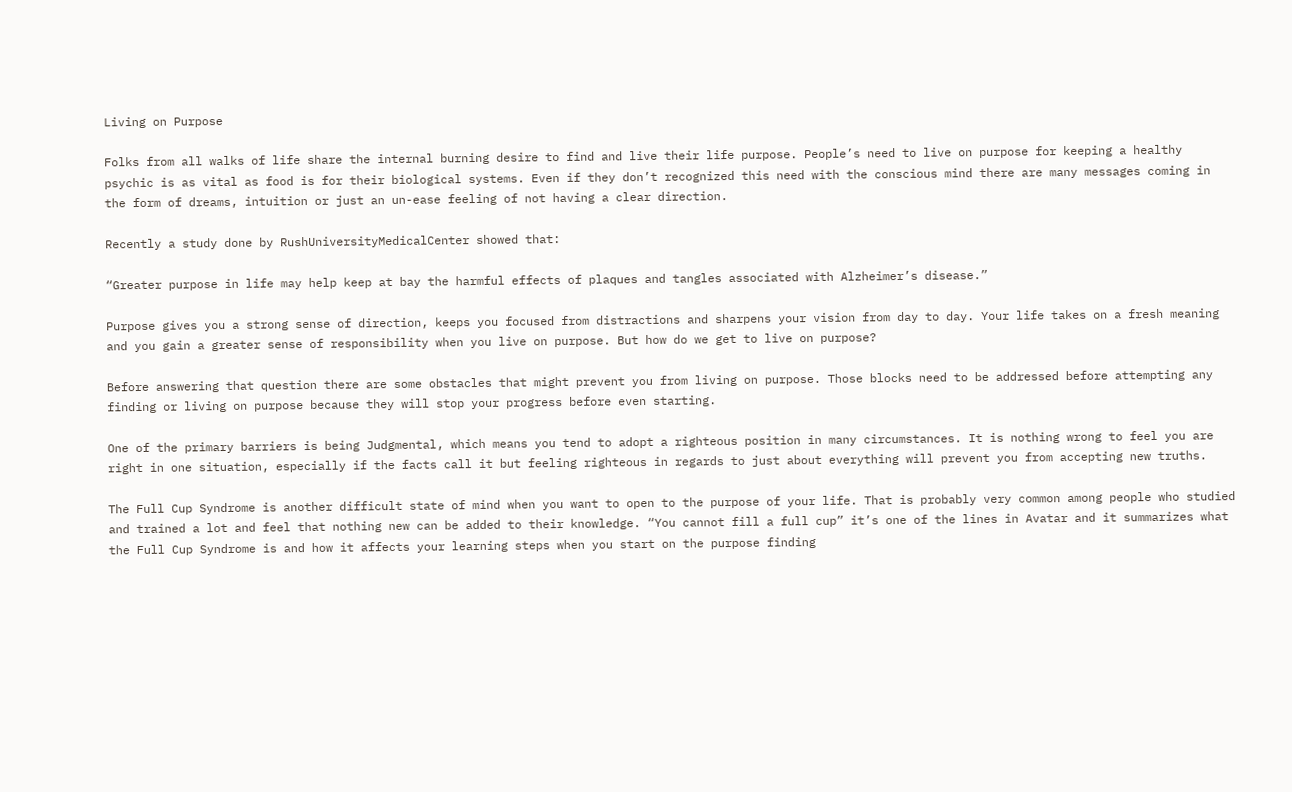Living on Purpose

Folks from all walks of life share the internal burning desire to find and live their life purpose. People’s need to live on purpose for keeping a healthy psychic is as vital as food is for their biological systems. Even if they don’t recognized this need with the conscious mind there are many messages coming in the form of dreams, intuition or just an un-ease feeling of not having a clear direction.

Recently a study done by RushUniversityMedicalCenter showed that:

“Greater purpose in life may help keep at bay the harmful effects of plaques and tangles associated with Alzheimer’s disease.”

Purpose gives you a strong sense of direction, keeps you focused from distractions and sharpens your vision from day to day. Your life takes on a fresh meaning and you gain a greater sense of responsibility when you live on purpose. But how do we get to live on purpose?

Before answering that question there are some obstacles that might prevent you from living on purpose. Those blocks need to be addressed before attempting any finding or living on purpose because they will stop your progress before even starting.

One of the primary barriers is being Judgmental, which means you tend to adopt a righteous position in many circumstances. It is nothing wrong to feel you are right in one situation, especially if the facts call it but feeling righteous in regards to just about everything will prevent you from accepting new truths.

The Full Cup Syndrome is another difficult state of mind when you want to open to the purpose of your life. That is probably very common among people who studied and trained a lot and feel that nothing new can be added to their knowledge. “You cannot fill a full cup” it’s one of the lines in Avatar and it summarizes what the Full Cup Syndrome is and how it affects your learning steps when you start on the purpose finding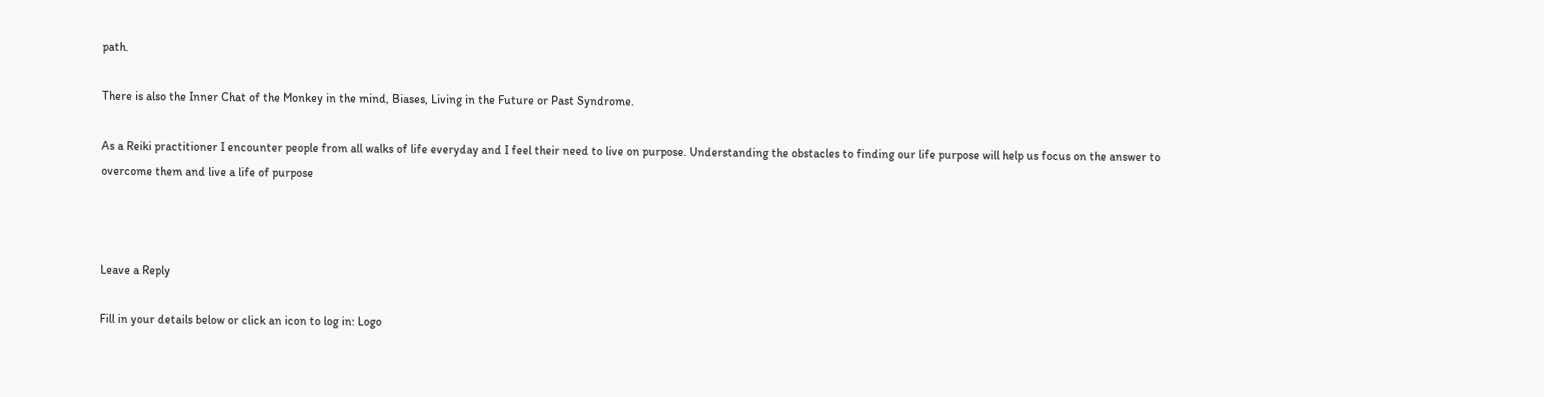path.

There is also the Inner Chat of the Monkey in the mind, Biases, Living in the Future or Past Syndrome.

As a Reiki practitioner I encounter people from all walks of life everyday and I feel their need to live on purpose. Understanding the obstacles to finding our life purpose will help us focus on the answer to overcome them and live a life of purpose



Leave a Reply

Fill in your details below or click an icon to log in: Logo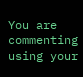You are commenting using your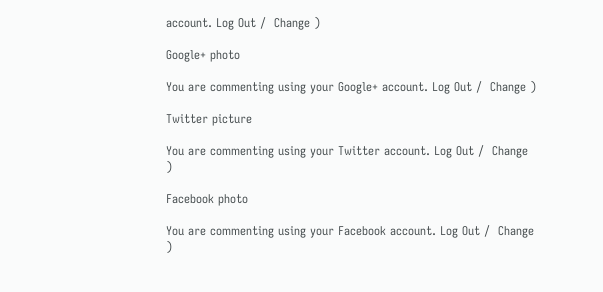account. Log Out /  Change )

Google+ photo

You are commenting using your Google+ account. Log Out /  Change )

Twitter picture

You are commenting using your Twitter account. Log Out /  Change )

Facebook photo

You are commenting using your Facebook account. Log Out /  Change )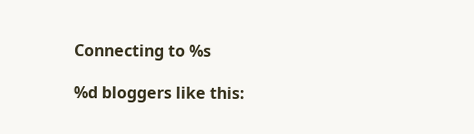Connecting to %s

%d bloggers like this: